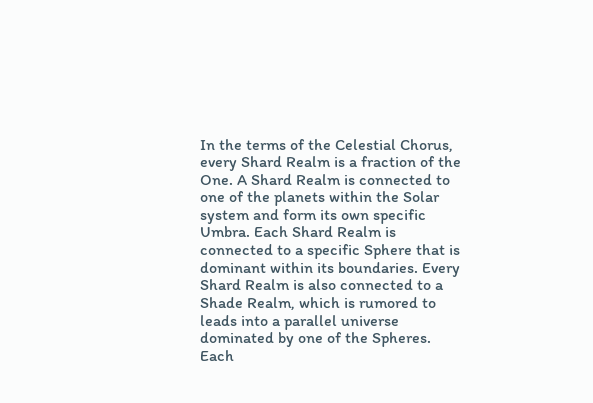In the terms of the Celestial Chorus, every Shard Realm is a fraction of the One. A Shard Realm is connected to one of the planets within the Solar system and form its own specific Umbra. Each Shard Realm is connected to a specific Sphere that is dominant within its boundaries. Every Shard Realm is also connected to a Shade Realm, which is rumored to leads into a parallel universe dominated by one of the Spheres. Each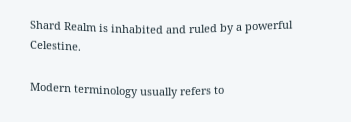Shard Realm is inhabited and ruled by a powerful Celestine.

Modern terminology usually refers to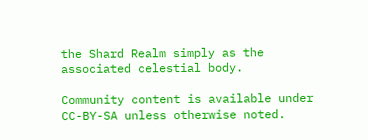the Shard Realm simply as the associated celestial body.

Community content is available under CC-BY-SA unless otherwise noted.